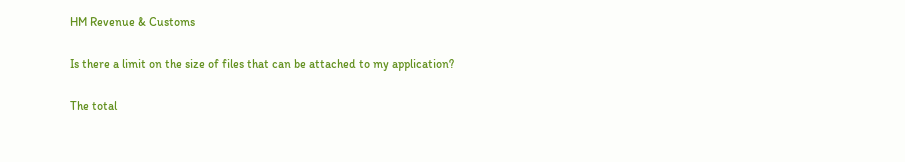HM Revenue & Customs

Is there a limit on the size of files that can be attached to my application?

The total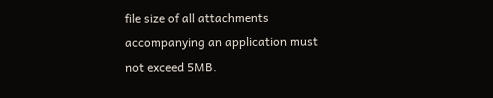file size of all attachments accompanying an application must not exceed 5MB.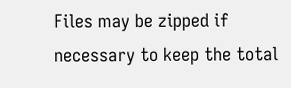Files may be zipped if necessary to keep the total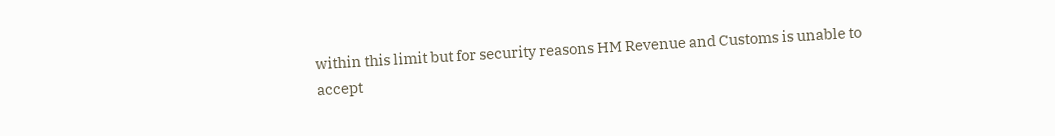within this limit but for security reasons HM Revenue and Customs is unable to accept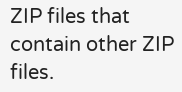ZIP files that contain other ZIP files.